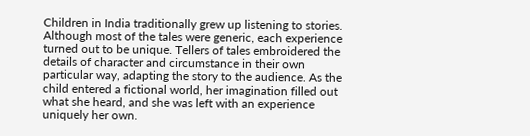Children in India traditionally grew up listening to stories. Although most of the tales were generic, each experience turned out to be unique. Tellers of tales embroidered the details of character and circumstance in their own particular way, adapting the story to the audience. As the child entered a fictional world, her imagination filled out what she heard, and she was left with an experience uniquely her own.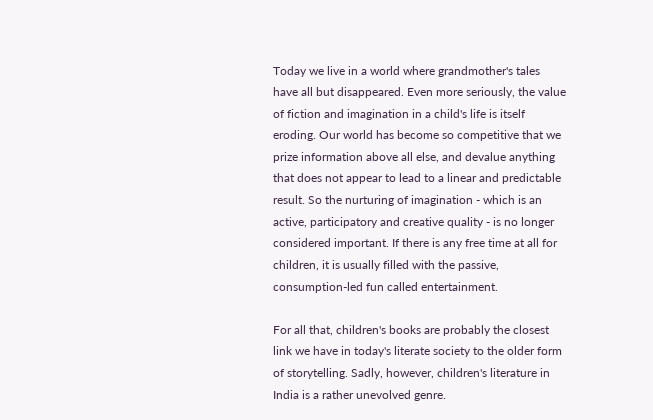Today we live in a world where grandmother's tales have all but disappeared. Even more seriously, the value of fiction and imagination in a child's life is itself eroding. Our world has become so competitive that we prize information above all else, and devalue anything that does not appear to lead to a linear and predictable result. So the nurturing of imagination - which is an active, participatory and creative quality - is no longer considered important. If there is any free time at all for children, it is usually filled with the passive, consumption-led fun called entertainment.

For all that, children's books are probably the closest link we have in today's literate society to the older form of storytelling. Sadly, however, children's literature in India is a rather unevolved genre.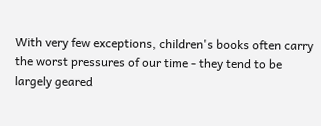With very few exceptions, children's books often carry the worst pressures of our time - they tend to be largely geared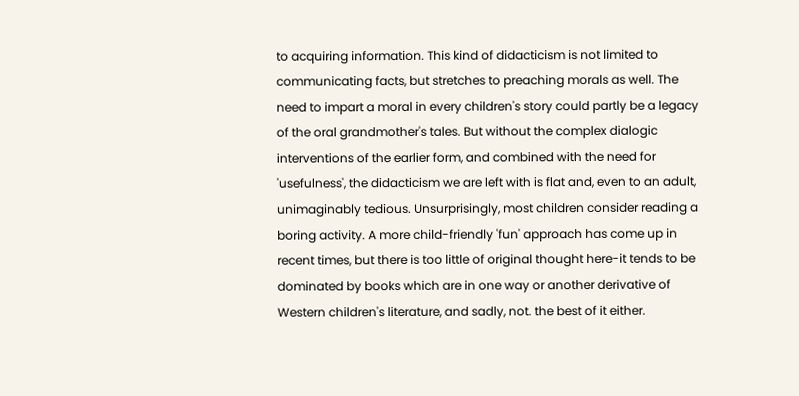to acquiring information. This kind of didacticism is not limited to communicating facts, but stretches to preaching morals as well. The need to impart a moral in every children's story could partly be a legacy of the oral grandmother's tales. But without the complex dialogic interventions of the earlier form, and combined with the need for 'usefulness', the didacticism we are left with is flat and, even to an adult, unimaginably tedious. Unsurprisingly, most children consider reading a boring activity. A more child-friendly 'fun' approach has come up in recent times, but there is too little of original thought here-it tends to be dominated by books which are in one way or another derivative of Western children's literature, and sadly, not. the best of it either.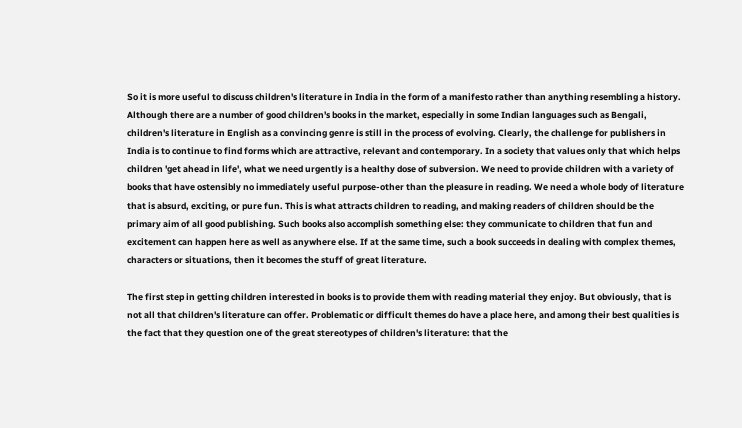So it is more useful to discuss children's literature in India in the form of a manifesto rather than anything resembling a history. Although there are a number of good children's books in the market, especially in some Indian languages such as Bengali, children's literature in English as a convincing genre is still in the process of evolving. Clearly, the challenge for publishers in India is to continue to find forms which are attractive, relevant and contemporary. In a society that values only that which helps children 'get ahead in life', what we need urgently is a healthy dose of subversion. We need to provide children with a variety of books that have ostensibly no immediately useful purpose-other than the pleasure in reading. We need a whole body of literature that is absurd, exciting, or pure fun. This is what attracts children to reading, and making readers of children should be the primary aim of all good publishing. Such books also accomplish something else: they communicate to children that fun and excitement can happen here as well as anywhere else. If at the same time, such a book succeeds in dealing with complex themes, characters or situations, then it becomes the stuff of great literature.

The first step in getting children interested in books is to provide them with reading material they enjoy. But obviously, that is not all that children's literature can offer. Problematic or difficult themes do have a place here, and among their best qualities is the fact that they question one of the great stereotypes of children's literature: that the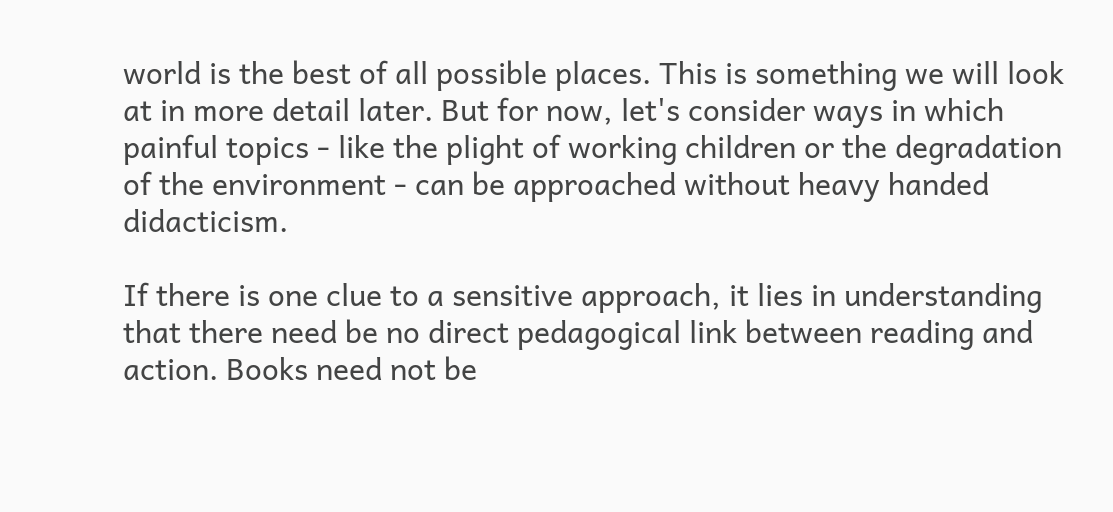world is the best of all possible places. This is something we will look at in more detail later. But for now, let's consider ways in which painful topics - like the plight of working children or the degradation of the environment - can be approached without heavy handed didacticism.

If there is one clue to a sensitive approach, it lies in understanding that there need be no direct pedagogical link between reading and action. Books need not be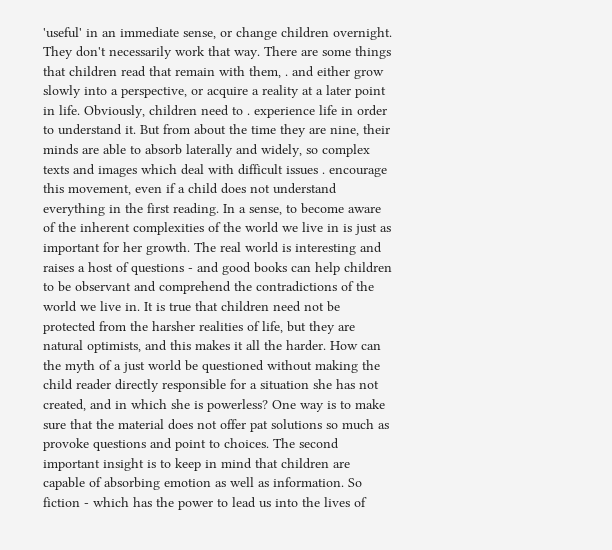'useful' in an immediate sense, or change children overnight. They don't necessarily work that way. There are some things that children read that remain with them, . and either grow slowly into a perspective, or acquire a reality at a later point in life. Obviously, children need to . experience life in order to understand it. But from about the time they are nine, their minds are able to absorb laterally and widely, so complex texts and images which deal with difficult issues . encourage this movement, even if a child does not understand everything in the first reading. In a sense, to become aware of the inherent complexities of the world we live in is just as important for her growth. The real world is interesting and raises a host of questions - and good books can help children to be observant and comprehend the contradictions of the world we live in. It is true that children need not be protected from the harsher realities of life, but they are natural optimists, and this makes it all the harder. How can the myth of a just world be questioned without making the child reader directly responsible for a situation she has not created, and in which she is powerless? One way is to make sure that the material does not offer pat solutions so much as provoke questions and point to choices. The second important insight is to keep in mind that children are capable of absorbing emotion as well as information. So fiction - which has the power to lead us into the lives of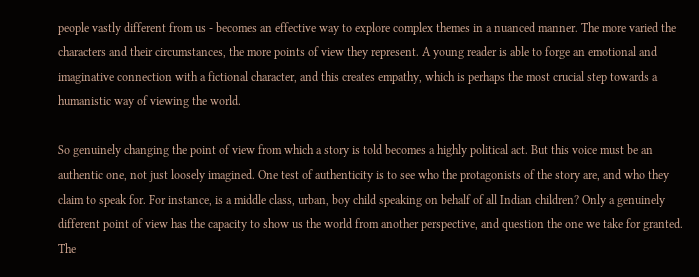people vastly different from us - becomes an effective way to explore complex themes in a nuanced manner. The more varied the characters and their circumstances, the more points of view they represent. A young reader is able to forge an emotional and imaginative connection with a fictional character, and this creates empathy, which is perhaps the most crucial step towards a humanistic way of viewing the world.

So genuinely changing the point of view from which a story is told becomes a highly political act. But this voice must be an authentic one, not just loosely imagined. One test of authenticity is to see who the protagonists of the story are, and who they claim to speak for. For instance, is a middle class, urban, boy child speaking on behalf of all Indian children? Only a genuinely different point of view has the capacity to show us the world from another perspective, and question the one we take for granted. The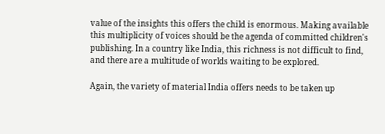value of the insights this offers the child is enormous. Making available this multiplicity of voices should be the agenda of committed children's publishing. In a country like India, this richness is not difficult to find, and there are a multitude of worlds waiting to be explored.

Again, the variety of material India offers needs to be taken up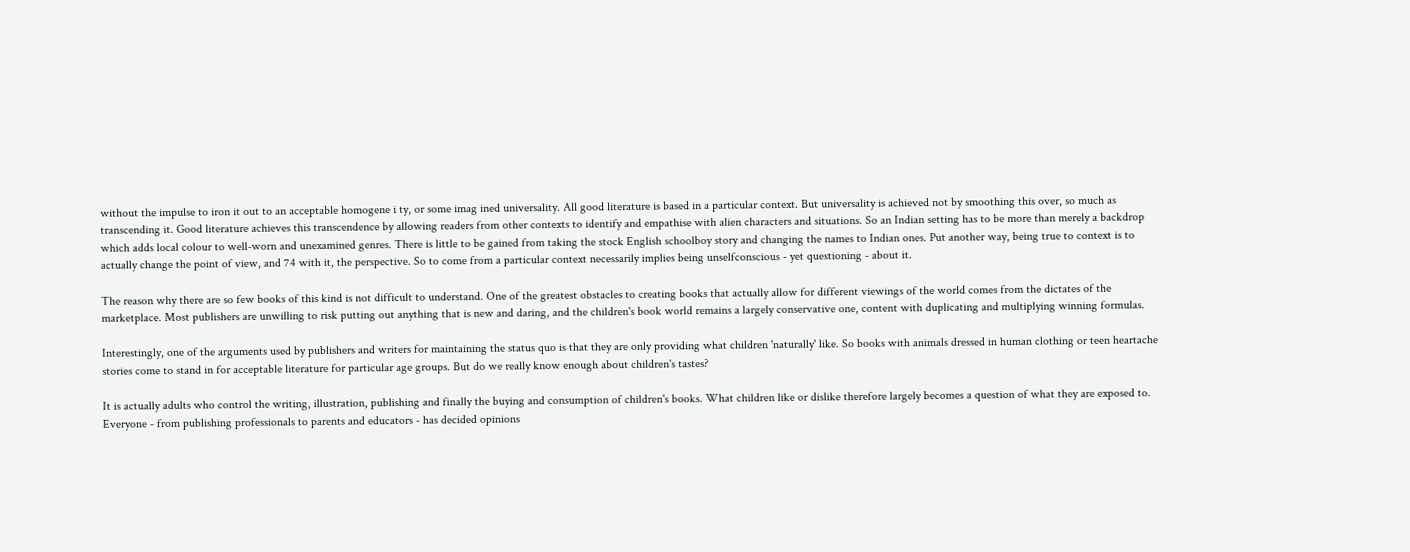without the impulse to iron it out to an acceptable homogene i ty, or some imag ined universality. All good literature is based in a particular context. But universality is achieved not by smoothing this over, so much as transcending it. Good literature achieves this transcendence by allowing readers from other contexts to identify and empathise with alien characters and situations. So an Indian setting has to be more than merely a backdrop which adds local colour to well-worn and unexamined genres. There is little to be gained from taking the stock English schoolboy story and changing the names to Indian ones. Put another way, being true to context is to actually change the point of view, and 74 with it, the perspective. So to come from a particular context necessarily implies being unselfconscious - yet questioning - about it.

The reason why there are so few books of this kind is not difficult to understand. One of the greatest obstacles to creating books that actually allow for different viewings of the world comes from the dictates of the marketplace. Most publishers are unwilling to risk putting out anything that is new and daring, and the children's book world remains a largely conservative one, content with duplicating and multiplying winning formulas.

Interestingly, one of the arguments used by publishers and writers for maintaining the status quo is that they are only providing what children 'naturally' like. So books with animals dressed in human clothing or teen heartache stories come to stand in for acceptable literature for particular age groups. But do we really know enough about children's tastes?

It is actually adults who control the writing, illustration, publishing and finally the buying and consumption of children's books. What children like or dislike therefore largely becomes a question of what they are exposed to. Everyone - from publishing professionals to parents and educators - has decided opinions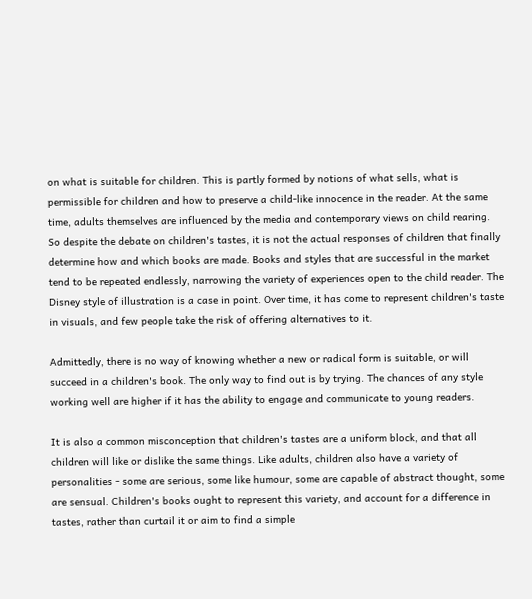on what is suitable for children. This is partly formed by notions of what sells, what is permissible for children and how to preserve a child-like innocence in the reader. At the same time, adults themselves are influenced by the media and contemporary views on child rearing. So despite the debate on children's tastes, it is not the actual responses of children that finally determine how and which books are made. Books and styles that are successful in the market tend to be repeated endlessly, narrowing the variety of experiences open to the child reader. The Disney style of illustration is a case in point. Over time, it has come to represent children's taste in visuals, and few people take the risk of offering alternatives to it.

Admittedly, there is no way of knowing whether a new or radical form is suitable, or will succeed in a children's book. The only way to find out is by trying. The chances of any style working well are higher if it has the ability to engage and communicate to young readers.

It is also a common misconception that children's tastes are a uniform block, and that all children will like or dislike the same things. Like adults, children also have a variety of personalities - some are serious, some like humour, some are capable of abstract thought, some are sensual. Children's books ought to represent this variety, and account for a difference in tastes, rather than curtail it or aim to find a simple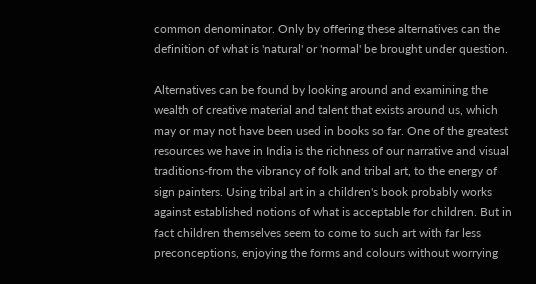common denominator. Only by offering these alternatives can the definition of what is 'natural' or 'normal' be brought under question.

Alternatives can be found by looking around and examining the wealth of creative material and talent that exists around us, which may or may not have been used in books so far. One of the greatest resources we have in India is the richness of our narrative and visual traditions-from the vibrancy of folk and tribal art, to the energy of sign painters. Using tribal art in a children's book probably works against established notions of what is acceptable for children. But in fact children themselves seem to come to such art with far less preconceptions, enjoying the forms and colours without worrying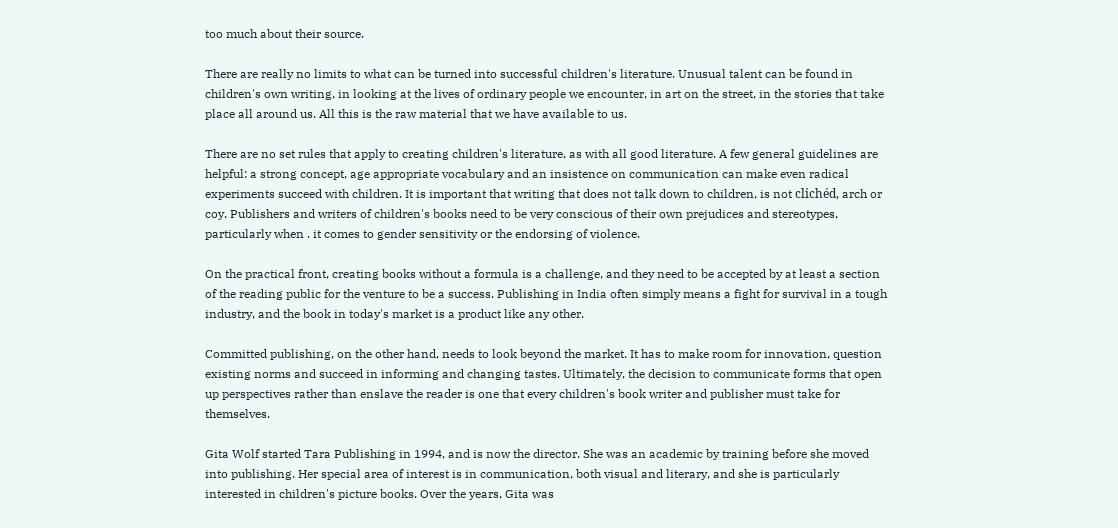too much about their source.

There are really no limits to what can be turned into successful children's literature. Unusual talent can be found in children's own writing, in looking at the lives of ordinary people we encounter, in art on the street, in the stories that take place all around us. All this is the raw material that we have available to us.

There are no set rules that apply to creating children's literature, as with all good literature. A few general guidelines are helpful: a strong concept, age appropriate vocabulary and an insistence on communication can make even radical experiments succeed with children. It is important that writing that does not talk down to children, is not clichéd, arch or coy. Publishers and writers of children's books need to be very conscious of their own prejudices and stereotypes, particularly when . it comes to gender sensitivity or the endorsing of violence.

On the practical front, creating books without a formula is a challenge, and they need to be accepted by at least a section of the reading public for the venture to be a success. Publishing in India often simply means a fight for survival in a tough industry, and the book in today's market is a product like any other.

Committed publishing, on the other hand, needs to look beyond the market. It has to make room for innovation, question existing norms and succeed in informing and changing tastes. Ultimately, the decision to communicate forms that open up perspectives rather than enslave the reader is one that every children's book writer and publisher must take for themselves.

Gita Wolf started Tara Publishing in 1994, and is now the director. She was an academic by training before she moved into publishing. Her special area of interest is in communication, both visual and literary, and she is particularly interested in children's picture books. Over the years, Gita was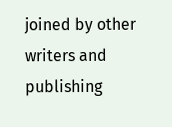joined by other writers and publishing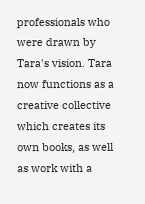professionals who were drawn by Tara's vision. Tara now functions as a creative collective which creates its own books, as well as work with a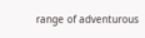range of adventurous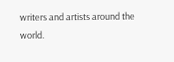writers and artists around the world.